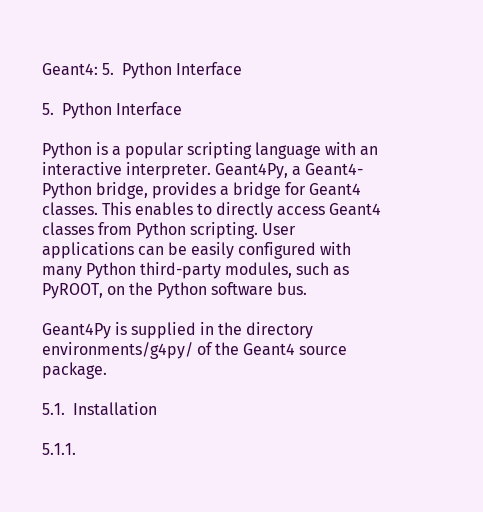Geant4: 5.  Python Interface

5.  Python Interface

Python is a popular scripting language with an interactive interpreter. Geant4Py, a Geant4-Python bridge, provides a bridge for Geant4 classes. This enables to directly access Geant4 classes from Python scripting. User applications can be easily configured with many Python third-party modules, such as PyROOT, on the Python software bus.

Geant4Py is supplied in the directory environments/g4py/ of the Geant4 source package.

5.1.  Installation

5.1.1.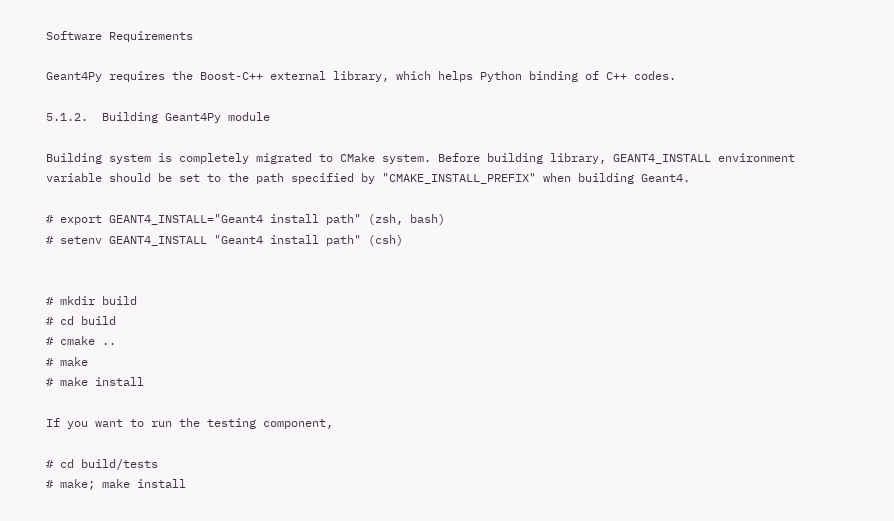Software Requirements

Geant4Py requires the Boost-C++ external library, which helps Python binding of C++ codes.

5.1.2.  Building Geant4Py module

Building system is completely migrated to CMake system. Before building library, GEANT4_INSTALL environment variable should be set to the path specified by "CMAKE_INSTALL_PREFIX" when building Geant4.

# export GEANT4_INSTALL="Geant4 install path" (zsh, bash)
# setenv GEANT4_INSTALL "Geant4 install path" (csh)


# mkdir build
# cd build
# cmake ..
# make
# make install

If you want to run the testing component,

# cd build/tests
# make; make install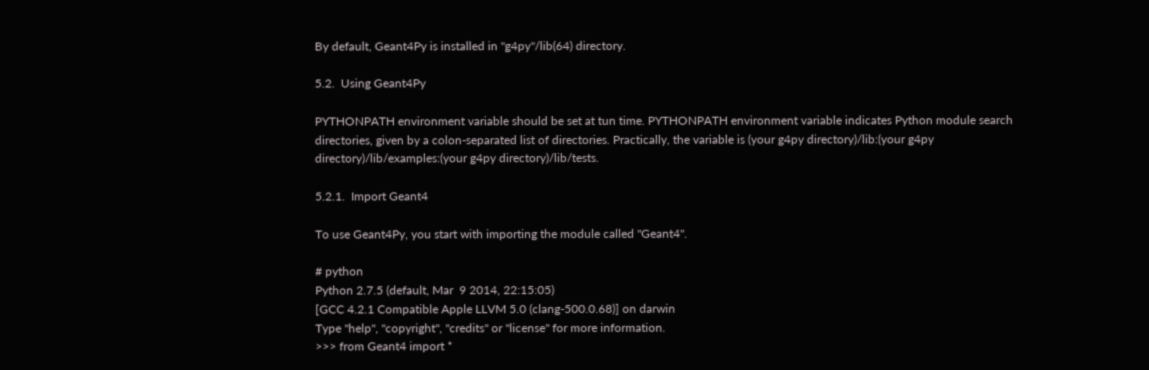By default, Geant4Py is installed in "g4py"/lib(64) directory.

5.2.  Using Geant4Py

PYTHONPATH environment variable should be set at tun time. PYTHONPATH environment variable indicates Python module search directories, given by a colon-separated list of directories. Practically, the variable is (your g4py directory)/lib:(your g4py directory)/lib/examples:(your g4py directory)/lib/tests.

5.2.1.  Import Geant4

To use Geant4Py, you start with importing the module called "Geant4".

# python
Python 2.7.5 (default, Mar  9 2014, 22:15:05)
[GCC 4.2.1 Compatible Apple LLVM 5.0 (clang-500.0.68)] on darwin
Type "help", "copyright", "credits" or "license" for more information.
>>> from Geant4 import *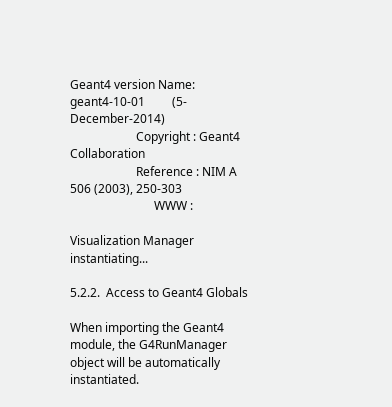Geant4 version Name: geant4-10-01         (5-December-2014)
                      Copyright : Geant4 Collaboration
                      Reference : NIM A 506 (2003), 250-303
                            WWW :

Visualization Manager instantiating...

5.2.2.  Access to Geant4 Globals

When importing the Geant4 module, the G4RunManager object will be automatically instantiated.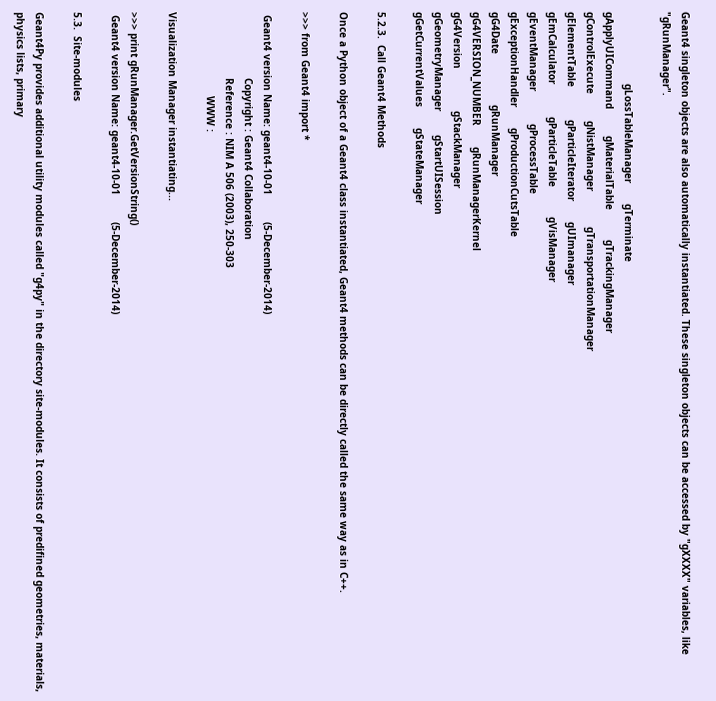Geant4 singleton objects are also automatically instantiated. These singleton objects can be accessed by "gXXXX" variables, like "gRunManager".

                        gLossTableManager       gTerminate
gApplyUICommand         gMaterialTable          gTrackingManager
gControlExecute         gNistManager            gTransportationManager
gElementTable           gParticleIterator       gUImanager
gEmCalculator           gParticleTable          gVisManager
gEventManager           gProcessTable
gExceptionHandler       gProductionCutsTable
gG4Date                 gRunManager
gG4VERSION_NUMBER       gRunManagerKernel
gG4Version              gStackManager
gGeometryManager        gStartUISession
gGetCurrentValues       gStateManager

5.2.3.  Call Geant4 Methods

Once a Python object of a Geant4 class instantiated, Geant4 methods can be directly called the same way as in C++.

>>> from Geant4 import *

 Geant4 version Name: geant4-10-01         (5-December-2014)
                      Copyright : Geant4 Collaboration
                      Reference : NIM A 506 (2003), 250-303
                            WWW :

Visualization Manager instantiating...

>>> print gRunManager.GetVersionString()
 Geant4 version Name: geant4-10-01         (5-December-2014)

5.3.  Site-modules

Geant4Py provides additional utility modules called "g4py" in the directory site-modules. It consists of predifined geometries, materials, physics lists, primary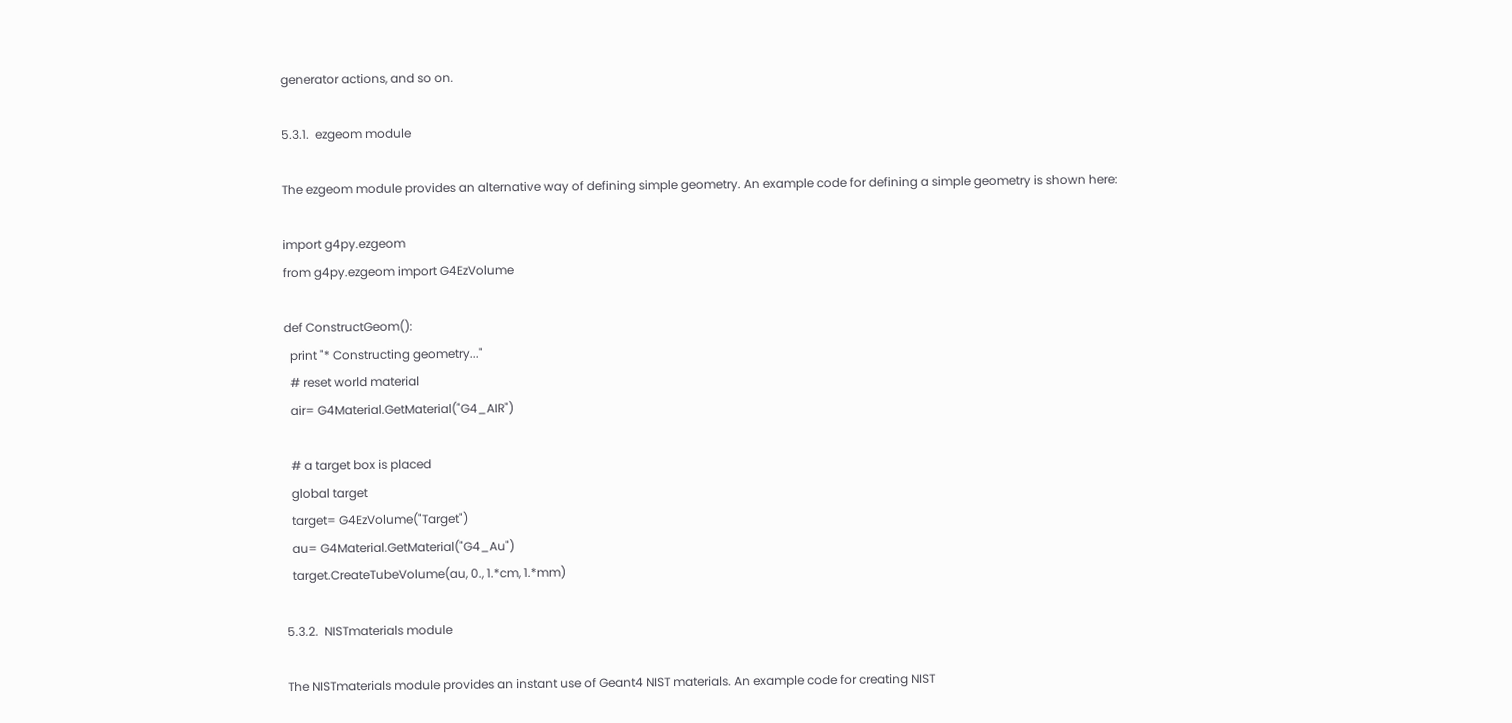generator actions, and so on.

5.3.1.  ezgeom module

The ezgeom module provides an alternative way of defining simple geometry. An example code for defining a simple geometry is shown here:

import g4py.ezgeom
from g4py.ezgeom import G4EzVolume

def ConstructGeom():
  print "* Constructing geometry..."
  # reset world material
  air= G4Material.GetMaterial("G4_AIR")

  # a target box is placed
  global target
  target= G4EzVolume("Target")
  au= G4Material.GetMaterial("G4_Au")
  target.CreateTubeVolume(au, 0., 1.*cm, 1.*mm)

5.3.2.  NISTmaterials module

The NISTmaterials module provides an instant use of Geant4 NIST materials. An example code for creating NIST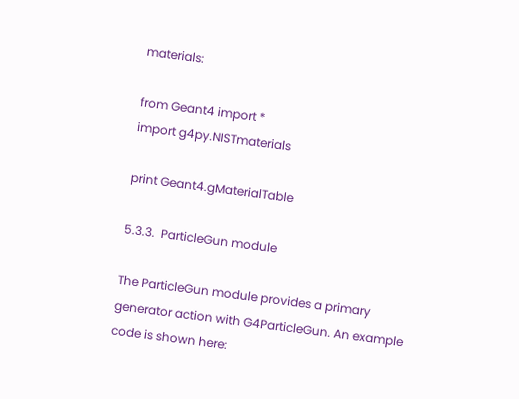materials:

from Geant4 import *
import g4py.NISTmaterials

print Geant4.gMaterialTable

5.3.3.  ParticleGun module

The ParticleGun module provides a primary generator action with G4ParticleGun. An example code is shown here: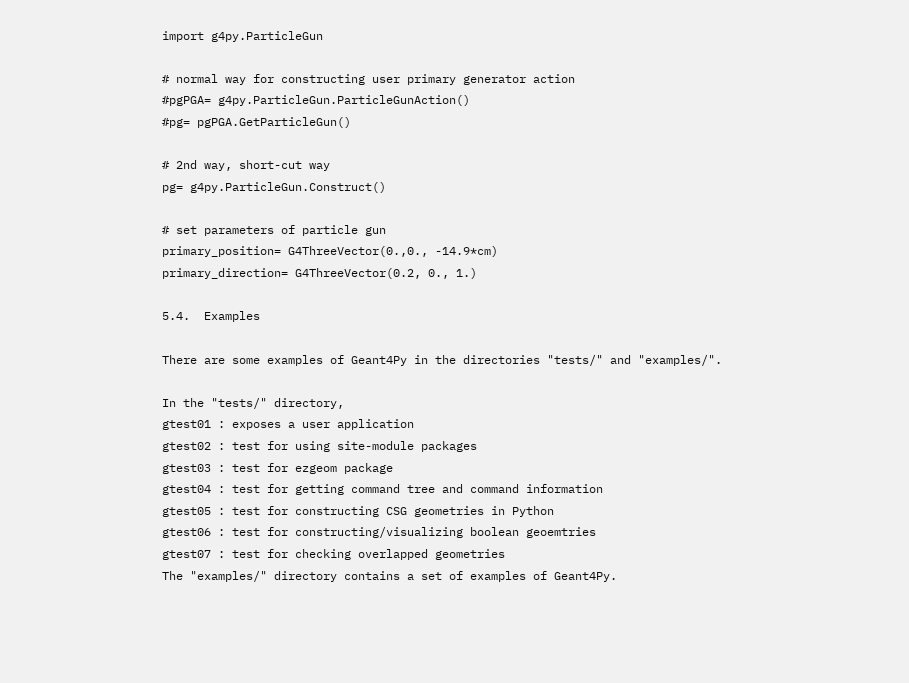import g4py.ParticleGun

# normal way for constructing user primary generator action
#pgPGA= g4py.ParticleGun.ParticleGunAction()
#pg= pgPGA.GetParticleGun()

# 2nd way, short-cut way
pg= g4py.ParticleGun.Construct()

# set parameters of particle gun
primary_position= G4ThreeVector(0.,0., -14.9*cm)
primary_direction= G4ThreeVector(0.2, 0., 1.)

5.4.  Examples

There are some examples of Geant4Py in the directories "tests/" and "examples/".

In the "tests/" directory,
gtest01 : exposes a user application
gtest02 : test for using site-module packages
gtest03 : test for ezgeom package
gtest04 : test for getting command tree and command information
gtest05 : test for constructing CSG geometries in Python
gtest06 : test for constructing/visualizing boolean geoemtries
gtest07 : test for checking overlapped geometries
The "examples/" directory contains a set of examples of Geant4Py.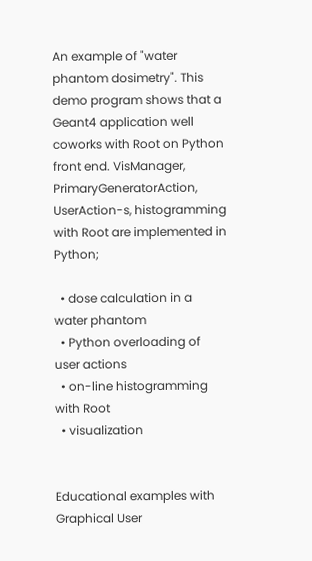An example of "water phantom dosimetry". This demo program shows that a Geant4 application well coworks with Root on Python front end. VisManager, PrimaryGeneratorAction, UserAction-s, histogramming with Root are implemented in Python;

  • dose calculation in a water phantom
  • Python overloading of user actions
  • on-line histogramming with Root
  • visualization


Educational examples with Graphical User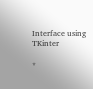Interface using TKinter

*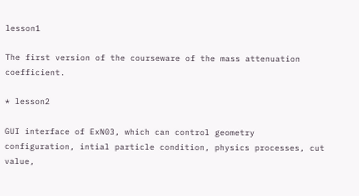lesson1

The first version of the courseware of the mass attenuation coefficient.

* lesson2

GUI interface of ExN03, which can control geometry configuration, intial particle condition, physics processes, cut value,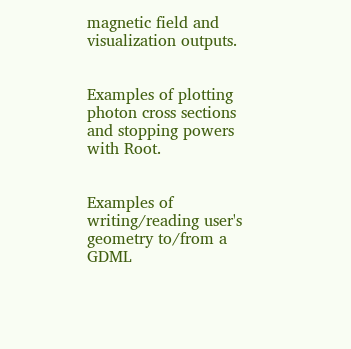magnetic field and visualization outputs.


Examples of plotting photon cross sections and stopping powers with Root.


Examples of writing/reading user's geometry to/from a GDML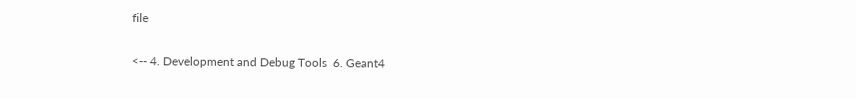file

<-- 4. Development and Debug Tools  6. Geant4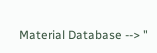Material Database --> "